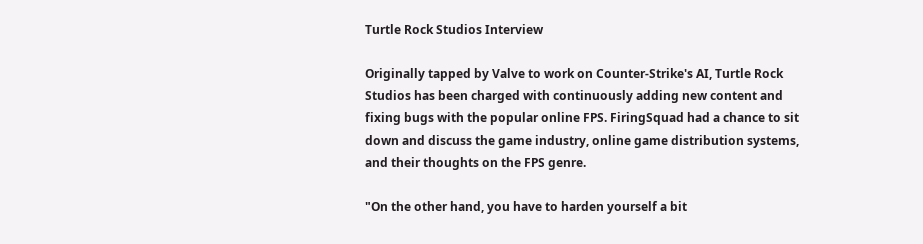Turtle Rock Studios Interview

Originally tapped by Valve to work on Counter-Strike's AI, Turtle Rock Studios has been charged with continuously adding new content and fixing bugs with the popular online FPS. FiringSquad had a chance to sit down and discuss the game industry, online game distribution systems, and their thoughts on the FPS genre.

"On the other hand, you have to harden yourself a bit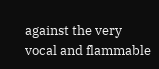against the very vocal and flammable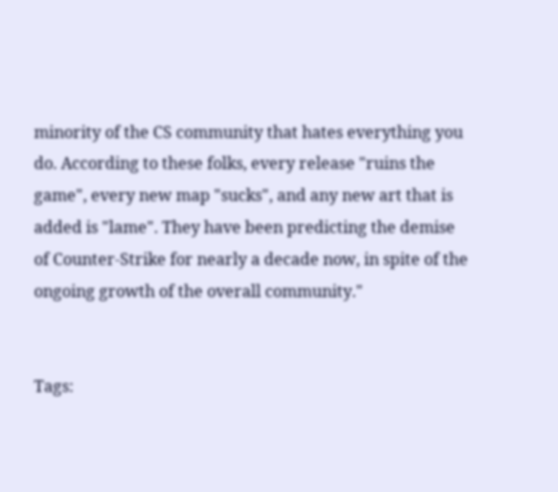minority of the CS community that hates everything you do. According to these folks, every release "ruins the game", every new map "sucks", and any new art that is added is "lame". They have been predicting the demise of Counter-Strike for nearly a decade now, in spite of the ongoing growth of the overall community."


Tags: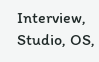Interview, Studio, OS,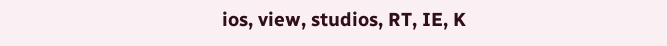ios, view, studios, RT, IE, K